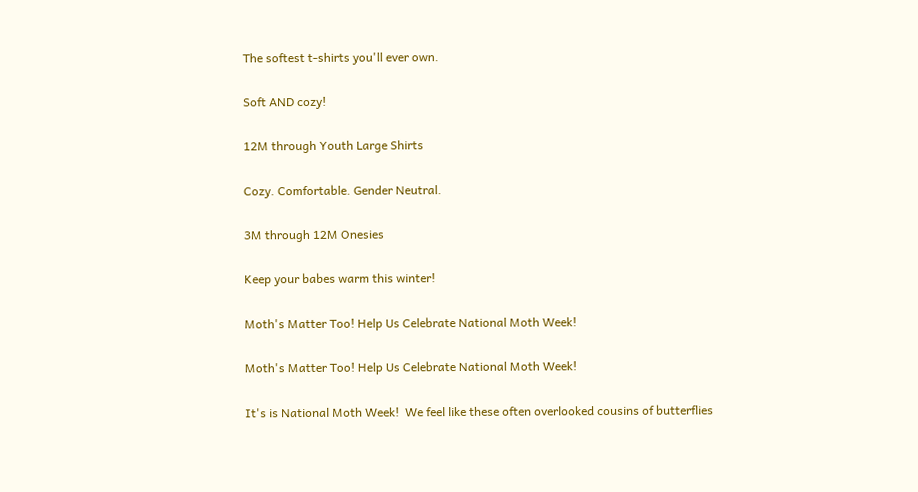The softest t-shirts you'll ever own.

Soft AND cozy!

12M through Youth Large Shirts

Cozy. Comfortable. Gender Neutral.

3M through 12M Onesies

Keep your babes warm this winter!

Moth's Matter Too! Help Us Celebrate National Moth Week!

Moth's Matter Too! Help Us Celebrate National Moth Week!

It's is National Moth Week!  We feel like these often overlooked cousins of butterflies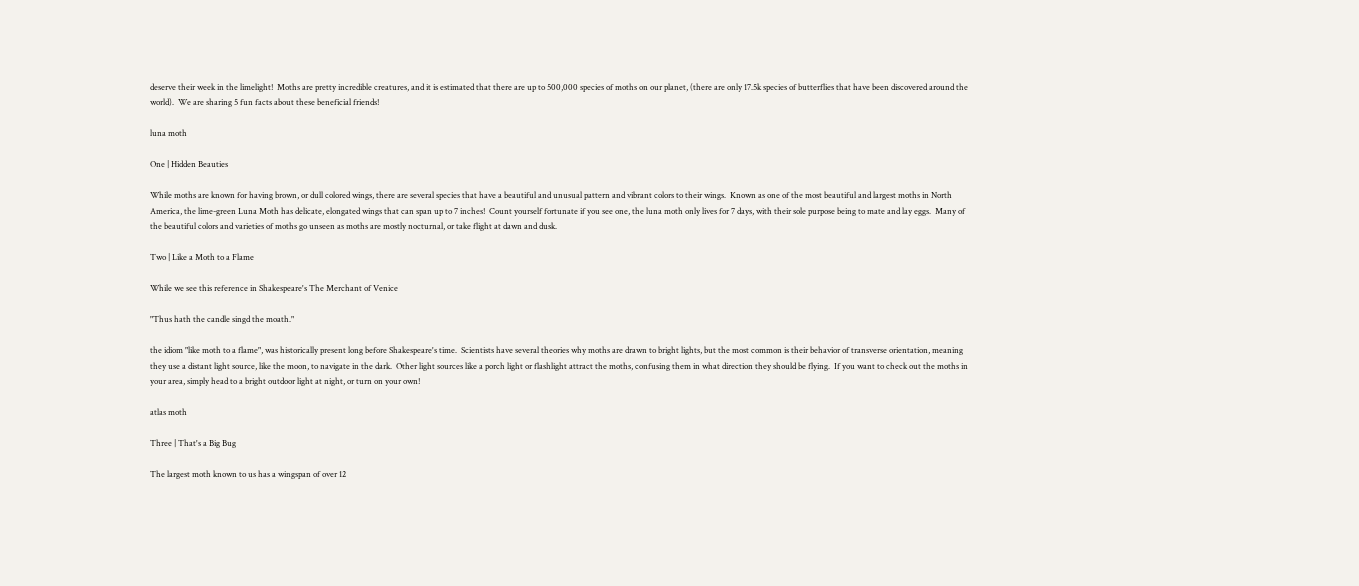deserve their week in the limelight!  Moths are pretty incredible creatures, and it is estimated that there are up to 500,000 species of moths on our planet, (there are only 17.5k species of butterflies that have been discovered around the world).  We are sharing 5 fun facts about these beneficial friends!

luna moth

One | Hidden Beauties

While moths are known for having brown, or dull colored wings, there are several species that have a beautiful and unusual pattern and vibrant colors to their wings.  Known as one of the most beautiful and largest moths in North America, the lime-green Luna Moth has delicate, elongated wings that can span up to 7 inches!  Count yourself fortunate if you see one, the luna moth only lives for 7 days, with their sole purpose being to mate and lay eggs.  Many of the beautiful colors and varieties of moths go unseen as moths are mostly nocturnal, or take flight at dawn and dusk.

Two | Like a Moth to a Flame

While we see this reference in Shakespeare's The Merchant of Venice

"Thus hath the candle singd the moath."

the idiom "like moth to a flame", was historically present long before Shakespeare's time.  Scientists have several theories why moths are drawn to bright lights, but the most common is their behavior of transverse orientation, meaning they use a distant light source, like the moon, to navigate in the dark.  Other light sources like a porch light or flashlight attract the moths, confusing them in what direction they should be flying.  If you want to check out the moths in your area, simply head to a bright outdoor light at night, or turn on your own!

atlas moth

Three | That's a Big Bug

The largest moth known to us has a wingspan of over 12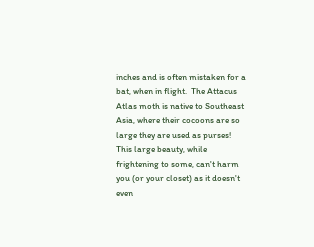inches and is often mistaken for a bat, when in flight.  The Attacus Atlas moth is native to Southeast Asia, where their cocoons are so large they are used as purses!  This large beauty, while frightening to some, can't harm you (or your closet) as it doesn't even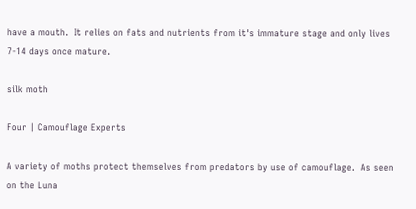have a mouth.  It relies on fats and nutrients from it's immature stage and only lives 7-14 days once mature.

silk moth

Four | Camouflage Experts

A variety of moths protect themselves from predators by use of camouflage.  As seen on the Luna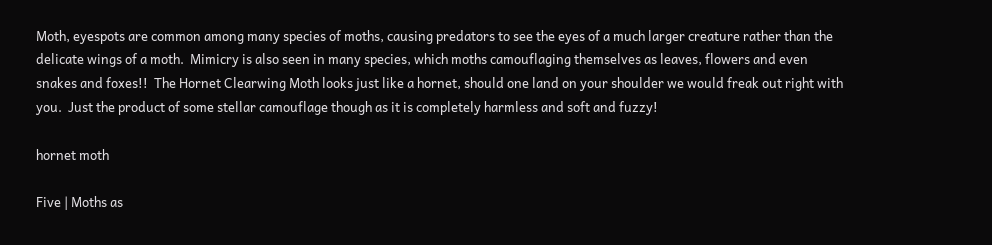Moth, eyespots are common among many species of moths, causing predators to see the eyes of a much larger creature rather than the delicate wings of a moth.  Mimicry is also seen in many species, which moths camouflaging themselves as leaves, flowers and even snakes and foxes!!  The Hornet Clearwing Moth looks just like a hornet, should one land on your shoulder we would freak out right with you.  Just the product of some stellar camouflage though as it is completely harmless and soft and fuzzy!

hornet moth

Five | Moths as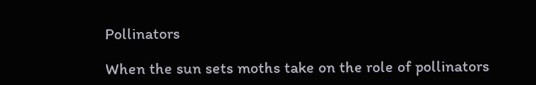Pollinators

When the sun sets moths take on the role of pollinators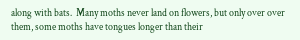along with bats.  Many moths never land on flowers, but only over over them, some moths have tongues longer than their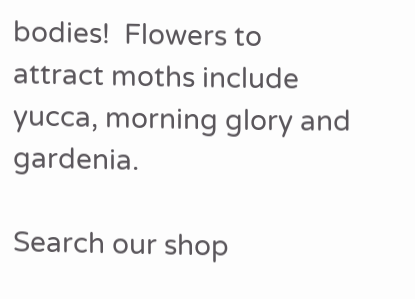bodies!  Flowers to attract moths include yucca, morning glory and gardenia.

Search our shop